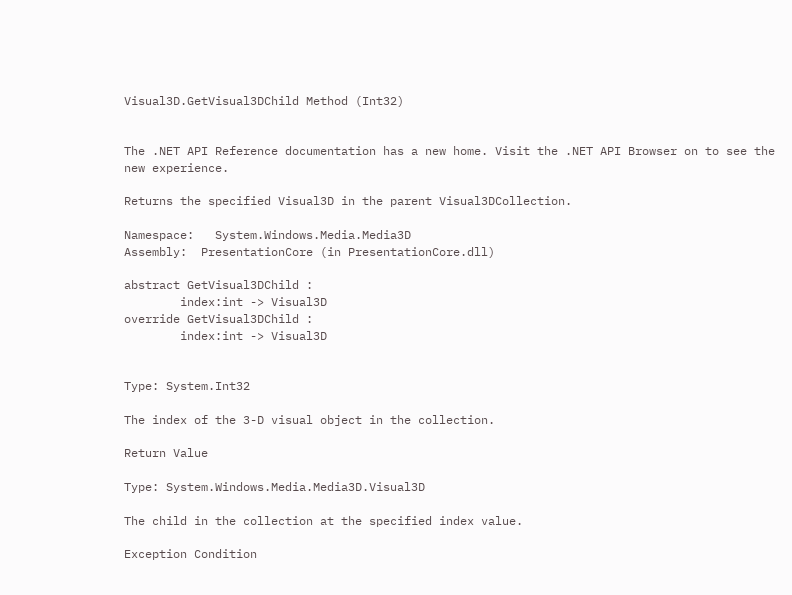Visual3D.GetVisual3DChild Method (Int32)


The .NET API Reference documentation has a new home. Visit the .NET API Browser on to see the new experience.

Returns the specified Visual3D in the parent Visual3DCollection.

Namespace:   System.Windows.Media.Media3D
Assembly:  PresentationCore (in PresentationCore.dll)

abstract GetVisual3DChild :
        index:int -> Visual3D
override GetVisual3DChild :
        index:int -> Visual3D


Type: System.Int32

The index of the 3-D visual object in the collection.

Return Value

Type: System.Windows.Media.Media3D.Visual3D

The child in the collection at the specified index value.

Exception Condition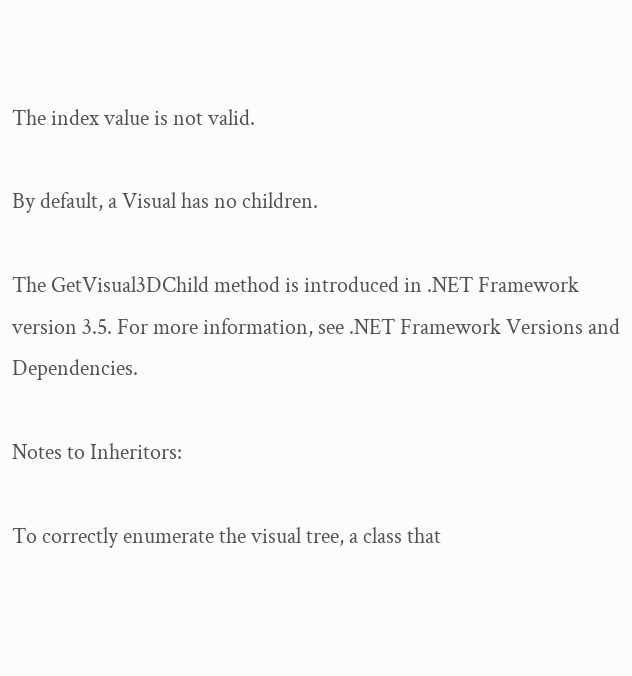The index value is not valid.

By default, a Visual has no children.

The GetVisual3DChild method is introduced in .NET Framework version 3.5. For more information, see .NET Framework Versions and Dependencies.

Notes to Inheritors:

To correctly enumerate the visual tree, a class that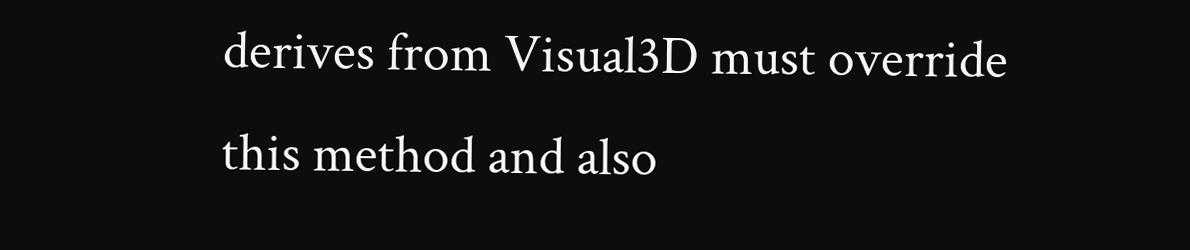derives from Visual3D must override this method and also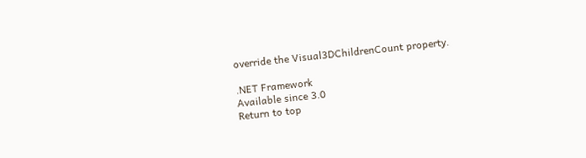override the Visual3DChildrenCount property.

.NET Framework
Available since 3.0
Return to top